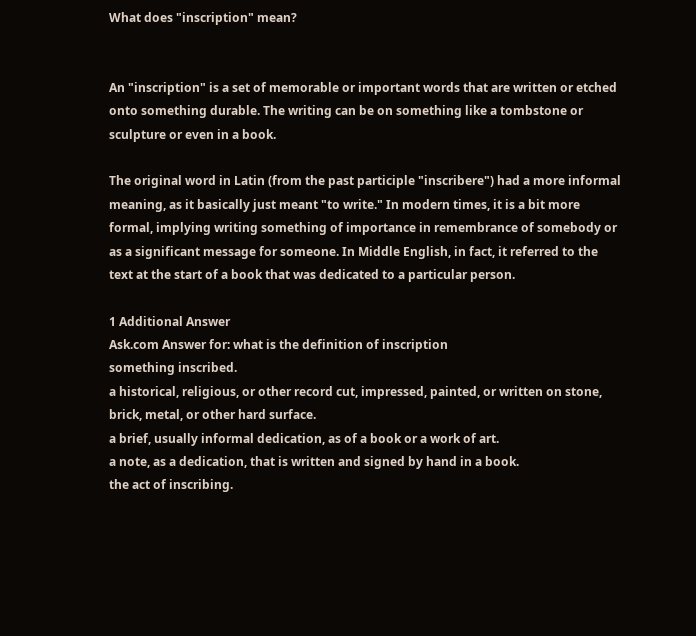What does "inscription" mean?


An "inscription" is a set of memorable or important words that are written or etched onto something durable. The writing can be on something like a tombstone or sculpture or even in a book.

The original word in Latin (from the past participle "inscribere") had a more informal meaning, as it basically just meant "to write." In modern times, it is a bit more formal, implying writing something of importance in remembrance of somebody or as a significant message for someone. In Middle English, in fact, it referred to the text at the start of a book that was dedicated to a particular person.

1 Additional Answer
Ask.com Answer for: what is the definition of inscription
something inscribed.
a historical, religious, or other record cut, impressed, painted, or written on stone, brick, metal, or other hard surface.
a brief, usually informal dedication, as of a book or a work of art.
a note, as a dedication, that is written and signed by hand in a book.
the act of inscribing.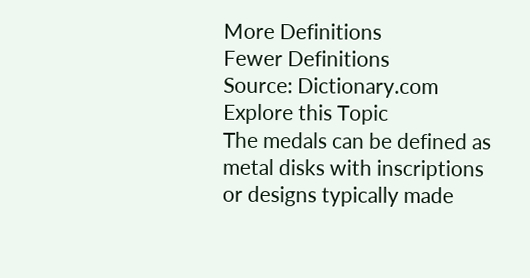More Definitions
Fewer Definitions
Source: Dictionary.com
Explore this Topic
The medals can be defined as metal disks with inscriptions or designs typically made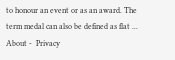to honour an event or as an award. The term medal can also be defined as flat ...
About -  Privacy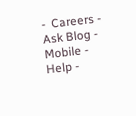-  Careers -  Ask Blog -  Mobile -  Help -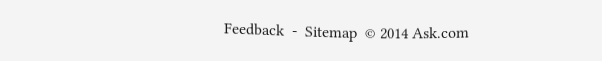Feedback  -  Sitemap  © 2014 Ask.com